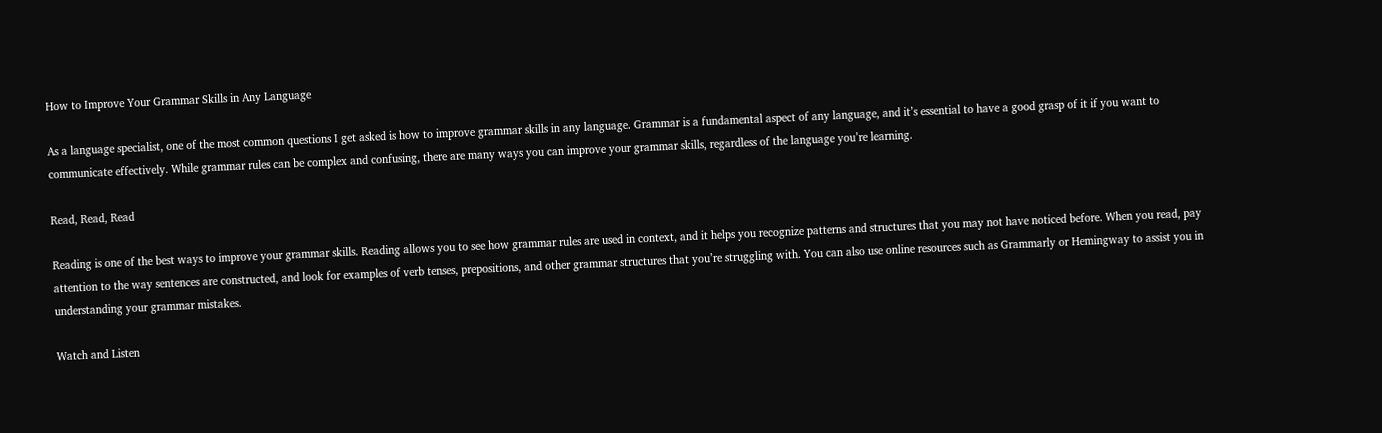How to Improve Your Grammar Skills in Any Language

As a language specialist, one of the most common questions I get asked is how to improve grammar skills in any language. Grammar is a fundamental aspect of any language, and it’s essential to have a good grasp of it if you want to communicate effectively. While grammar rules can be complex and confusing, there are many ways you can improve your grammar skills, regardless of the language you’re learning.

Read, Read, Read

Reading is one of the best ways to improve your grammar skills. Reading allows you to see how grammar rules are used in context, and it helps you recognize patterns and structures that you may not have noticed before. When you read, pay attention to the way sentences are constructed, and look for examples of verb tenses, prepositions, and other grammar structures that you’re struggling with. You can also use online resources such as Grammarly or Hemingway to assist you in understanding your grammar mistakes.

Watch and Listen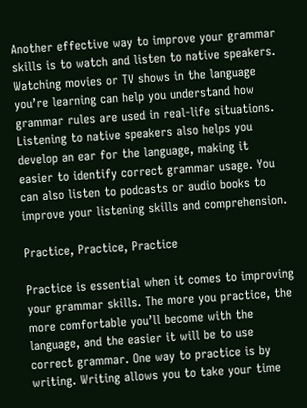Another effective way to improve your grammar skills is to watch and listen to native speakers. Watching movies or TV shows in the language you’re learning can help you understand how grammar rules are used in real-life situations. Listening to native speakers also helps you develop an ear for the language, making it easier to identify correct grammar usage. You can also listen to podcasts or audio books to improve your listening skills and comprehension.

Practice, Practice, Practice

Practice is essential when it comes to improving your grammar skills. The more you practice, the more comfortable you’ll become with the language, and the easier it will be to use correct grammar. One way to practice is by writing. Writing allows you to take your time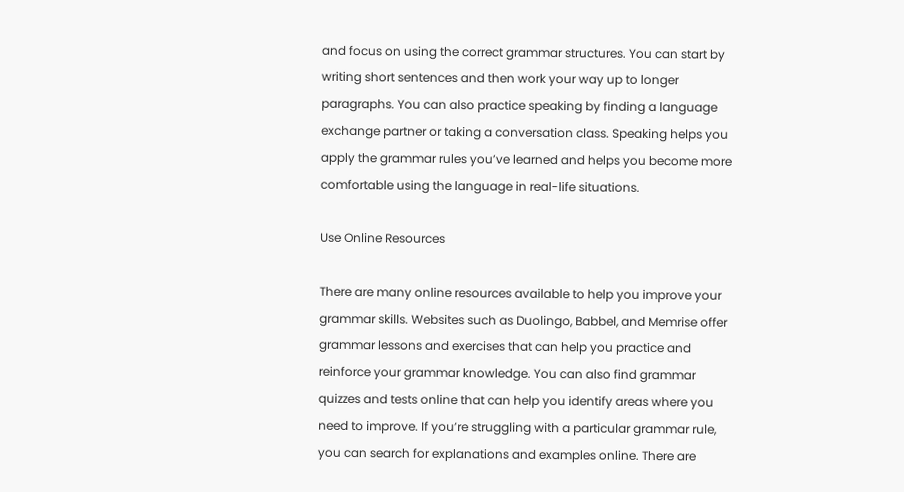and focus on using the correct grammar structures. You can start by writing short sentences and then work your way up to longer paragraphs. You can also practice speaking by finding a language exchange partner or taking a conversation class. Speaking helps you apply the grammar rules you’ve learned and helps you become more comfortable using the language in real-life situations.

Use Online Resources

There are many online resources available to help you improve your grammar skills. Websites such as Duolingo, Babbel, and Memrise offer grammar lessons and exercises that can help you practice and reinforce your grammar knowledge. You can also find grammar quizzes and tests online that can help you identify areas where you need to improve. If you’re struggling with a particular grammar rule, you can search for explanations and examples online. There are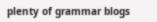plenty of grammar blogs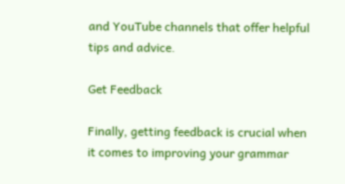and YouTube channels that offer helpful tips and advice.

Get Feedback

Finally, getting feedback is crucial when it comes to improving your grammar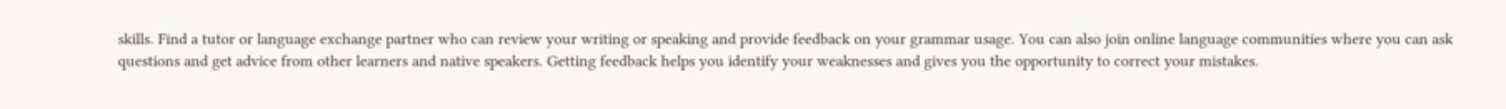skills. Find a tutor or language exchange partner who can review your writing or speaking and provide feedback on your grammar usage. You can also join online language communities where you can ask questions and get advice from other learners and native speakers. Getting feedback helps you identify your weaknesses and gives you the opportunity to correct your mistakes.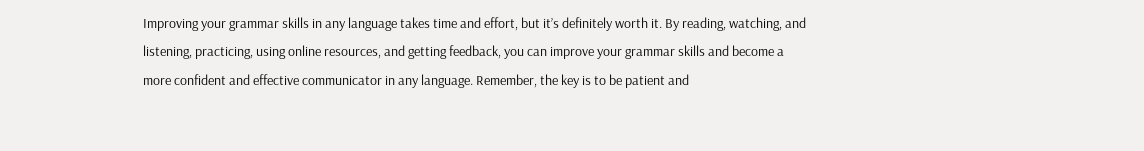Improving your grammar skills in any language takes time and effort, but it’s definitely worth it. By reading, watching, and listening, practicing, using online resources, and getting feedback, you can improve your grammar skills and become a more confident and effective communicator in any language. Remember, the key is to be patient and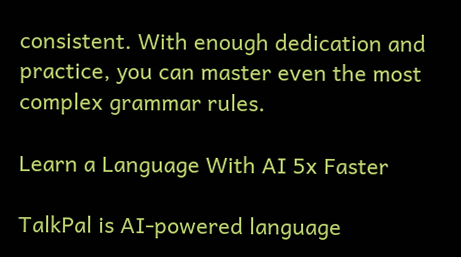consistent. With enough dedication and practice, you can master even the most complex grammar rules.

Learn a Language With AI 5x Faster

TalkPal is AI-powered language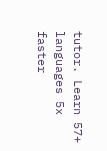tutor. Learn 57+ languages 5x faster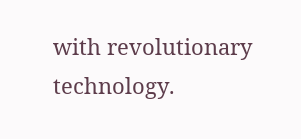with revolutionary technology.